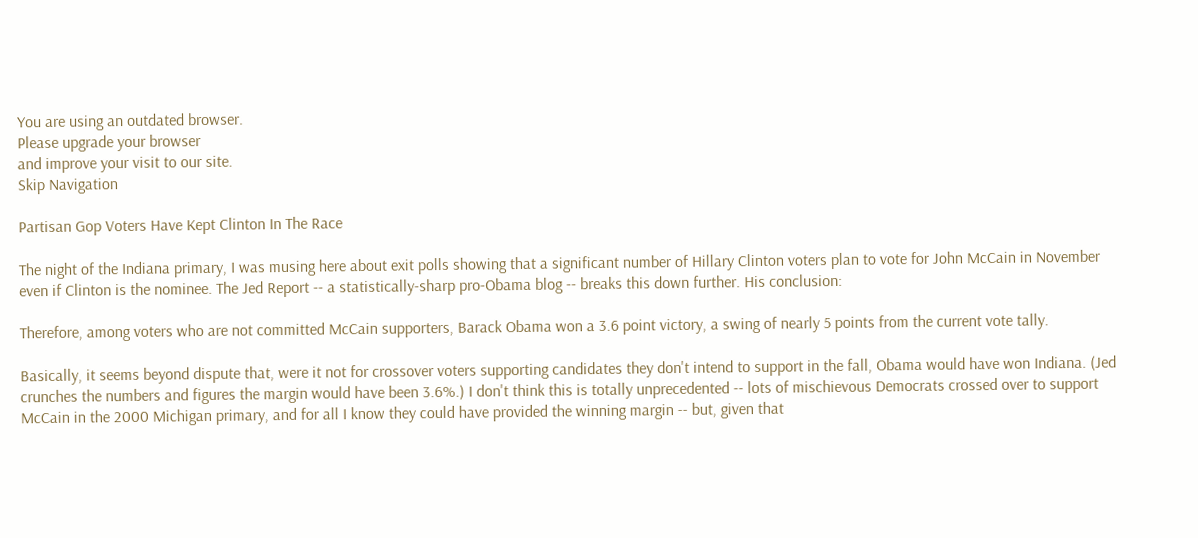You are using an outdated browser.
Please upgrade your browser
and improve your visit to our site.
Skip Navigation

Partisan Gop Voters Have Kept Clinton In The Race

The night of the Indiana primary, I was musing here about exit polls showing that a significant number of Hillary Clinton voters plan to vote for John McCain in November even if Clinton is the nominee. The Jed Report -- a statistically-sharp pro-Obama blog -- breaks this down further. His conclusion:

Therefore, among voters who are not committed McCain supporters, Barack Obama won a 3.6 point victory, a swing of nearly 5 points from the current vote tally.

Basically, it seems beyond dispute that, were it not for crossover voters supporting candidates they don't intend to support in the fall, Obama would have won Indiana. (Jed crunches the numbers and figures the margin would have been 3.6%.) I don't think this is totally unprecedented -- lots of mischievous Democrats crossed over to support McCain in the 2000 Michigan primary, and for all I know they could have provided the winning margin -- but, given that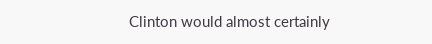Clinton would almost certainly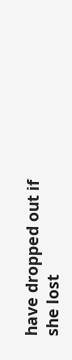have dropped out if she lost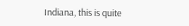Indiana, this is quite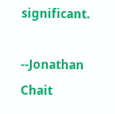significant.

--Jonathan Chait